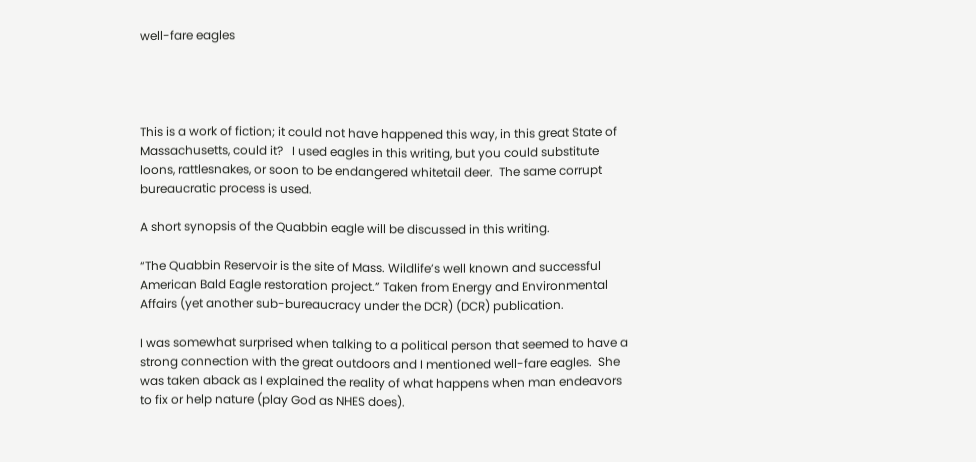well-fare eagles




This is a work of fiction; it could not have happened this way, in this great State of Massachusetts, could it?   I used eagles in this writing, but you could substitute loons, rattlesnakes, or soon to be endangered whitetail deer.  The same corrupt bureaucratic process is used.

A short synopsis of the Quabbin eagle will be discussed in this writing.

“The Quabbin Reservoir is the site of Mass. Wildlife’s well known and successful American Bald Eagle restoration project.” Taken from Energy and Environmental Affairs (yet another sub-bureaucracy under the DCR) (DCR) publication.

I was somewhat surprised when talking to a political person that seemed to have a strong connection with the great outdoors and I mentioned well-fare eagles.  She was taken aback as I explained the reality of what happens when man endeavors to fix or help nature (play God as NHES does).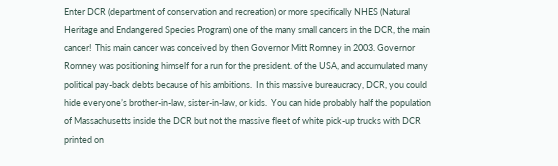Enter DCR (department of conservation and recreation) or more specifically NHES (Natural Heritage and Endangered Species Program) one of the many small cancers in the DCR, the main cancer!  This main cancer was conceived by then Governor Mitt Romney in 2003. Governor Romney was positioning himself for a run for the president. of the USA, and accumulated many political pay-back debts because of his ambitions.  In this massive bureaucracy, DCR, you could hide everyone’s brother-in-law, sister-in-law, or kids.  You can hide probably half the population of Massachusetts inside the DCR but not the massive fleet of white pick-up trucks with DCR printed on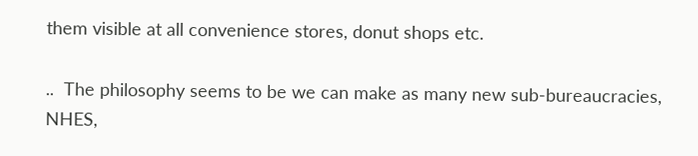them visible at all convenience stores, donut shops etc.

..  The philosophy seems to be we can make as many new sub-bureaucracies, NHES,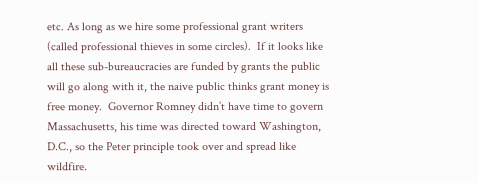etc. As long as we hire some professional grant writers (called professional thieves in some circles).  If it looks like all these sub-bureaucracies are funded by grants the public will go along with it, the naive public thinks grant money is free money.  Governor Romney didn’t have time to govern Massachusetts, his time was directed toward Washington, D.C., so the Peter principle took over and spread like wildfire.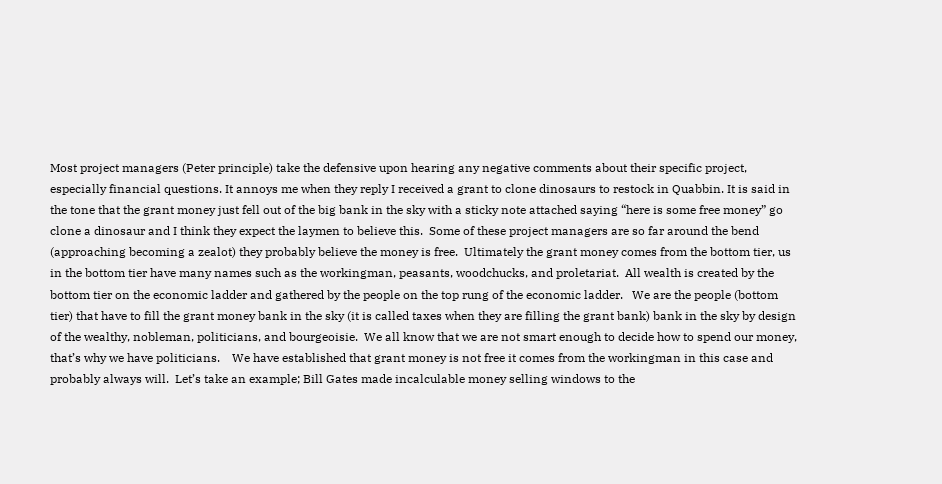Most project managers (Peter principle) take the defensive upon hearing any negative comments about their specific project, especially financial questions. It annoys me when they reply I received a grant to clone dinosaurs to restock in Quabbin. It is said in the tone that the grant money just fell out of the big bank in the sky with a sticky note attached saying “here is some free money” go clone a dinosaur and I think they expect the laymen to believe this.  Some of these project managers are so far around the bend (approaching becoming a zealot) they probably believe the money is free.  Ultimately the grant money comes from the bottom tier, us in the bottom tier have many names such as the workingman, peasants, woodchucks, and proletariat.  All wealth is created by the bottom tier on the economic ladder and gathered by the people on the top rung of the economic ladder.   We are the people (bottom tier) that have to fill the grant money bank in the sky (it is called taxes when they are filling the grant bank) bank in the sky by design of the wealthy, nobleman, politicians, and bourgeoisie.  We all know that we are not smart enough to decide how to spend our money, that’s why we have politicians.    We have established that grant money is not free it comes from the workingman in this case and probably always will.  Let’s take an example; Bill Gates made incalculable money selling windows to the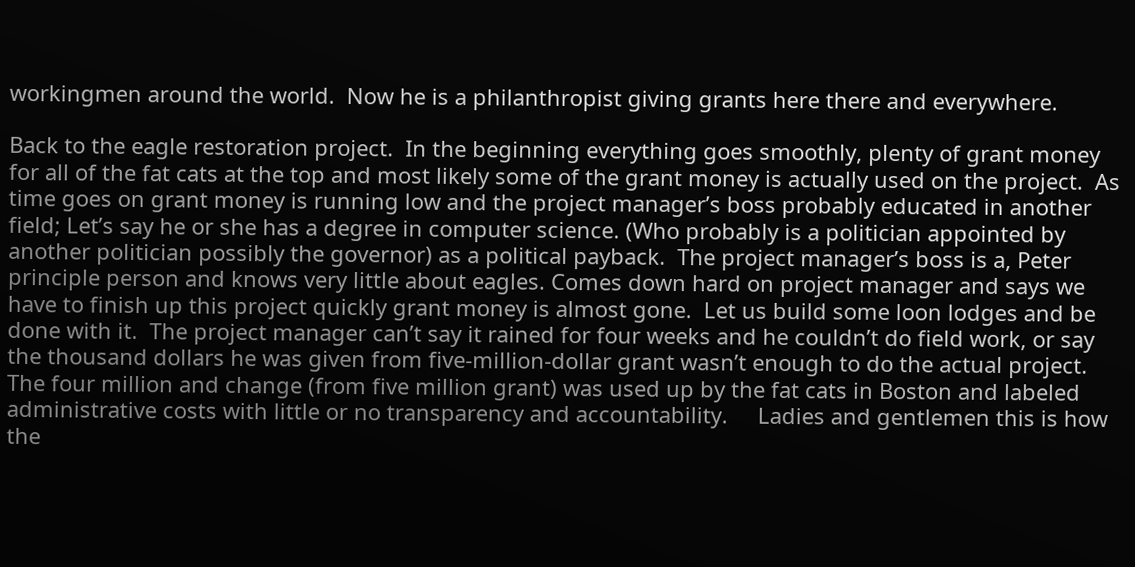workingmen around the world.  Now he is a philanthropist giving grants here there and everywhere.

Back to the eagle restoration project.  In the beginning everything goes smoothly, plenty of grant money for all of the fat cats at the top and most likely some of the grant money is actually used on the project.  As time goes on grant money is running low and the project manager’s boss probably educated in another field; Let’s say he or she has a degree in computer science. (Who probably is a politician appointed by another politician possibly the governor) as a political payback.  The project manager’s boss is a, Peter principle person and knows very little about eagles. Comes down hard on project manager and says we have to finish up this project quickly grant money is almost gone.  Let us build some loon lodges and be done with it.  The project manager can’t say it rained for four weeks and he couldn’t do field work, or say the thousand dollars he was given from five-million-dollar grant wasn’t enough to do the actual project.  The four million and change (from five million grant) was used up by the fat cats in Boston and labeled administrative costs with little or no transparency and accountability.     Ladies and gentlemen this is how the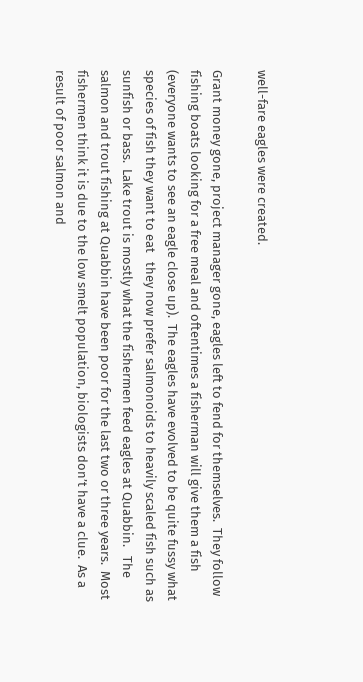well-fare eagles were created.

Grant money gone, project manager gone, eagles left to fend for themselves.  They follow fishing boats looking for a free meal and oftentimes a fisherman will give them a fish (everyone wants to see an eagle close up).  The eagles have evolved to be quite fussy what species of fish they want to eat   they now prefer salmonoids to heavily scaled fish such as sunfish or bass.  Lake trout is mostly what the fishermen feed eagles at Quabbin.   The salmon and trout fishing at Quabbin have been poor for the last two or three years.  Most fishermen think it is due to the low smelt population, biologists don’t have a clue.  As a result of poor salmon and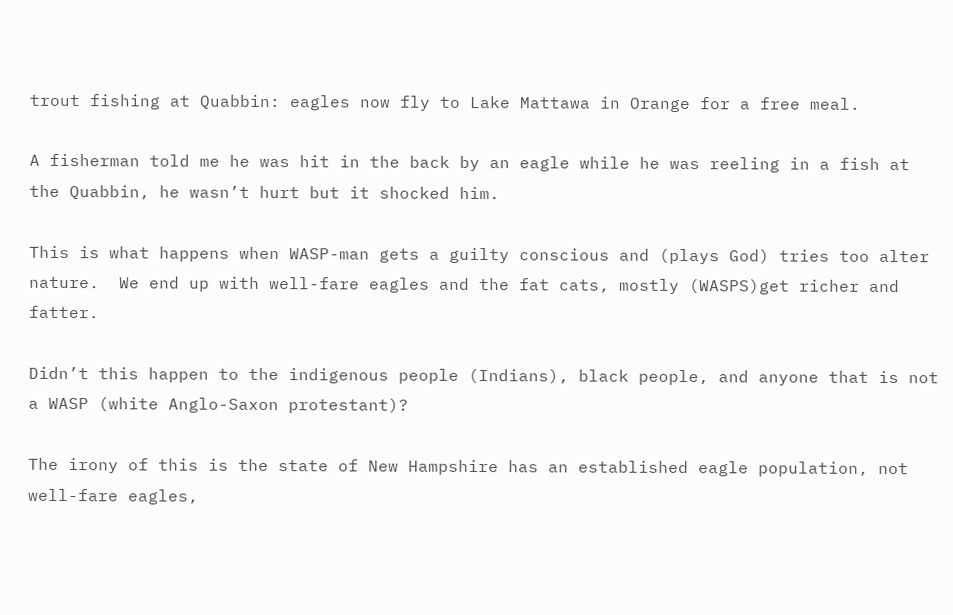trout fishing at Quabbin: eagles now fly to Lake Mattawa in Orange for a free meal.

A fisherman told me he was hit in the back by an eagle while he was reeling in a fish at the Quabbin, he wasn’t hurt but it shocked him.

This is what happens when WASP-man gets a guilty conscious and (plays God) tries too alter nature.  We end up with well-fare eagles and the fat cats, mostly (WASPS)get richer and fatter.

Didn’t this happen to the indigenous people (Indians), black people, and anyone that is not a WASP (white Anglo-Saxon protestant)?

The irony of this is the state of New Hampshire has an established eagle population, not well-fare eagles,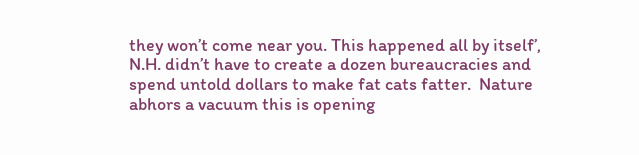they won’t come near you. This happened all by itself’, N.H. didn’t have to create a dozen bureaucracies and spend untold dollars to make fat cats fatter.  Nature abhors a vacuum this is opening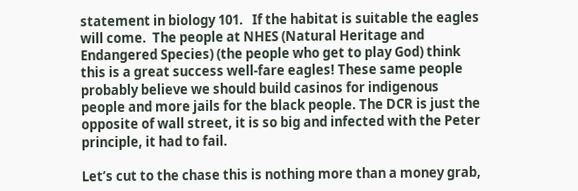statement in biology 101.   If the habitat is suitable the eagles will come.  The people at NHES (Natural Heritage and Endangered Species) (the people who get to play God) think this is a great success well-fare eagles! These same people probably believe we should build casinos for indigenous people and more jails for the black people. The DCR is just the opposite of wall street, it is so big and infected with the Peter principle, it had to fail.

Let’s cut to the chase this is nothing more than a money grab,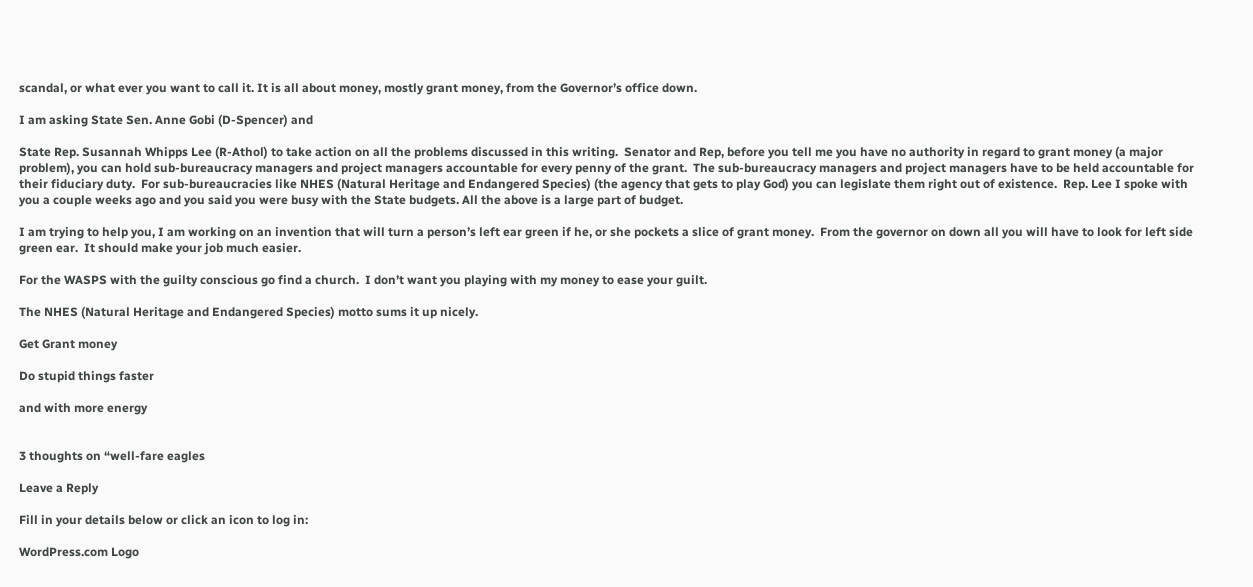scandal, or what ever you want to call it. It is all about money, mostly grant money, from the Governor’s office down.

I am asking State Sen. Anne Gobi (D-Spencer) and

State Rep. Susannah Whipps Lee (R-Athol) to take action on all the problems discussed in this writing.  Senator and Rep, before you tell me you have no authority in regard to grant money (a major problem), you can hold sub-bureaucracy managers and project managers accountable for every penny of the grant.  The sub-bureaucracy managers and project managers have to be held accountable for their fiduciary duty.  For sub-bureaucracies like NHES (Natural Heritage and Endangered Species) (the agency that gets to play God) you can legislate them right out of existence.  Rep. Lee I spoke with you a couple weeks ago and you said you were busy with the State budgets. All the above is a large part of budget.

I am trying to help you, I am working on an invention that will turn a person’s left ear green if he, or she pockets a slice of grant money.  From the governor on down all you will have to look for left side green ear.  It should make your job much easier.

For the WASPS with the guilty conscious go find a church.  I don’t want you playing with my money to ease your guilt.

The NHES (Natural Heritage and Endangered Species) motto sums it up nicely.

Get Grant money

Do stupid things faster

and with more energy


3 thoughts on “well-fare eagles

Leave a Reply

Fill in your details below or click an icon to log in:

WordPress.com Logo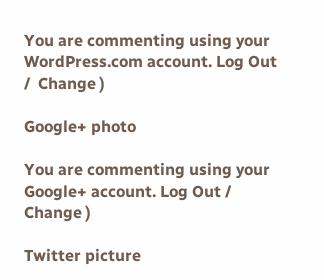You are commenting using your WordPress.com account. Log Out /  Change )

Google+ photo

You are commenting using your Google+ account. Log Out /  Change )

Twitter picture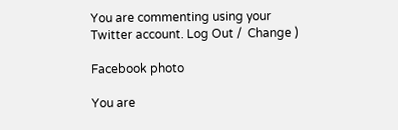You are commenting using your Twitter account. Log Out /  Change )

Facebook photo

You are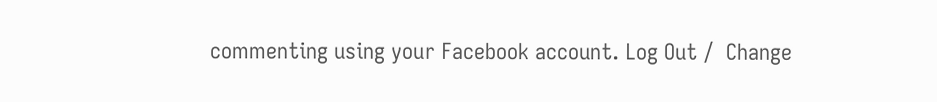commenting using your Facebook account. Log Out /  Change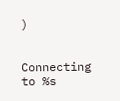)


Connecting to %s